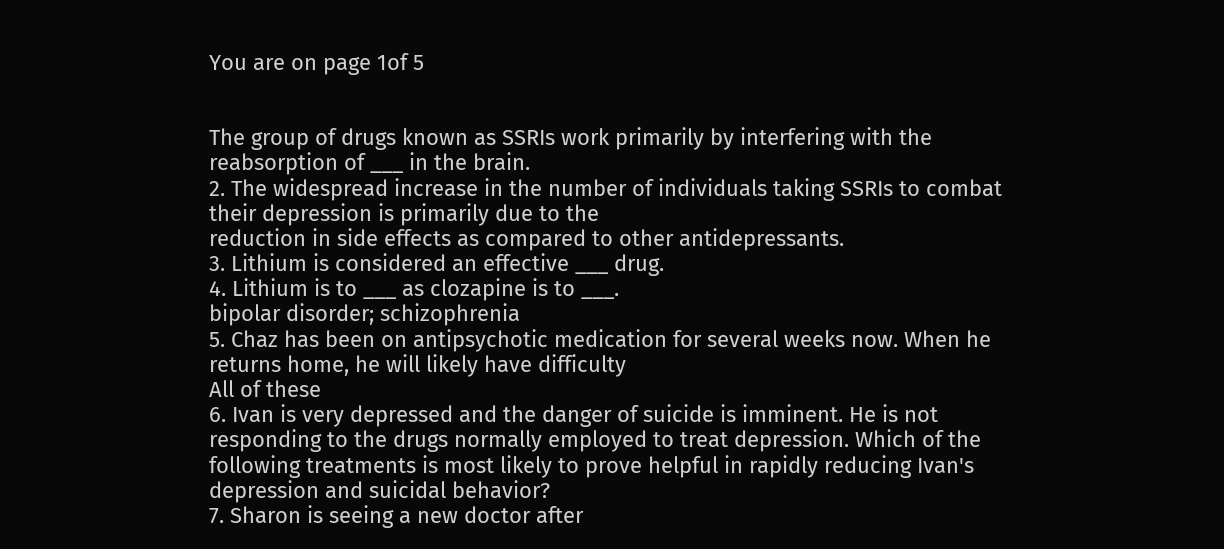You are on page 1of 5


The group of drugs known as SSRIs work primarily by interfering with the
reabsorption of ___ in the brain.
2. The widespread increase in the number of individuals taking SSRIs to combat
their depression is primarily due to the
reduction in side effects as compared to other antidepressants.
3. Lithium is considered an effective ___ drug.
4. Lithium is to ___ as clozapine is to ___.
bipolar disorder; schizophrenia
5. Chaz has been on antipsychotic medication for several weeks now. When he
returns home, he will likely have difficulty
All of these
6. Ivan is very depressed and the danger of suicide is imminent. He is not
responding to the drugs normally employed to treat depression. Which of the
following treatments is most likely to prove helpful in rapidly reducing Ivan's
depression and suicidal behavior?
7. Sharon is seeing a new doctor after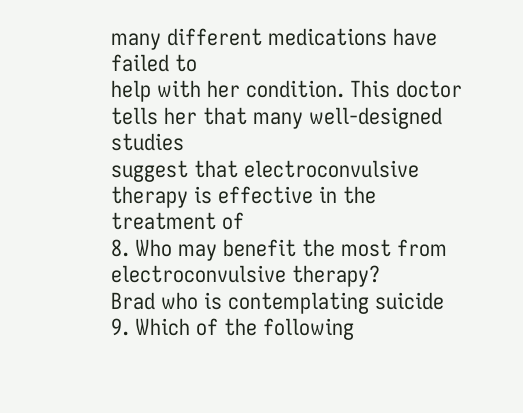many different medications have failed to
help with her condition. This doctor tells her that many well-designed studies
suggest that electroconvulsive therapy is effective in the treatment of
8. Who may benefit the most from electroconvulsive therapy?
Brad who is contemplating suicide
9. Which of the following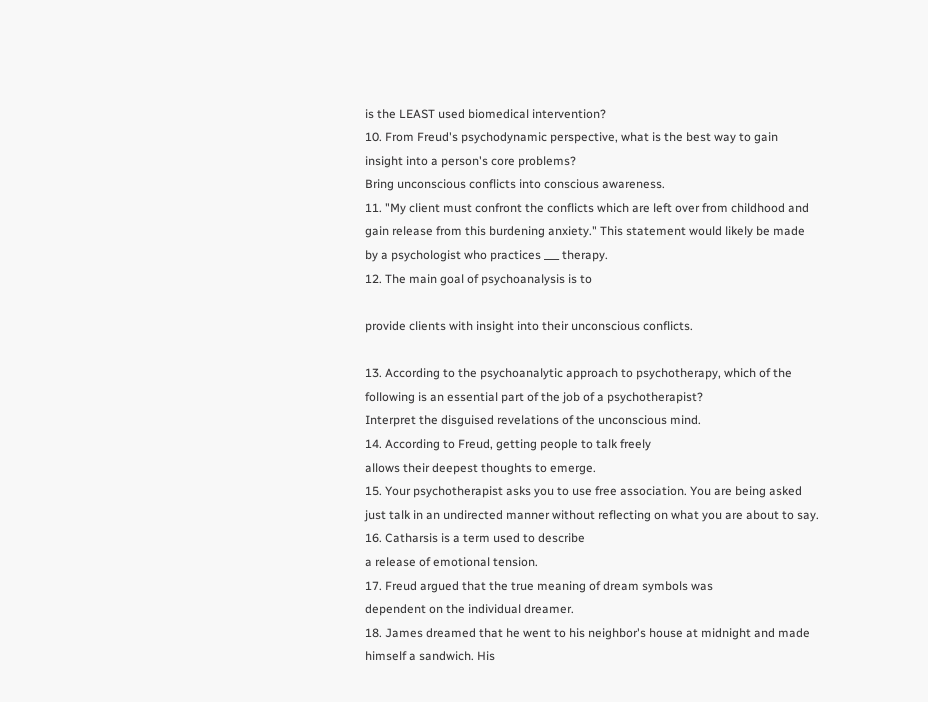is the LEAST used biomedical intervention?
10. From Freud's psychodynamic perspective, what is the best way to gain
insight into a person's core problems?
Bring unconscious conflicts into conscious awareness.
11. "My client must confront the conflicts which are left over from childhood and
gain release from this burdening anxiety." This statement would likely be made
by a psychologist who practices ___ therapy.
12. The main goal of psychoanalysis is to

provide clients with insight into their unconscious conflicts.

13. According to the psychoanalytic approach to psychotherapy, which of the
following is an essential part of the job of a psychotherapist?
Interpret the disguised revelations of the unconscious mind.
14. According to Freud, getting people to talk freely
allows their deepest thoughts to emerge.
15. Your psychotherapist asks you to use free association. You are being asked
just talk in an undirected manner without reflecting on what you are about to say.
16. Catharsis is a term used to describe
a release of emotional tension.
17. Freud argued that the true meaning of dream symbols was
dependent on the individual dreamer.
18. James dreamed that he went to his neighbor's house at midnight and made
himself a sandwich. His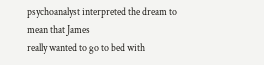psychoanalyst interpreted the dream to mean that James
really wanted to go to bed with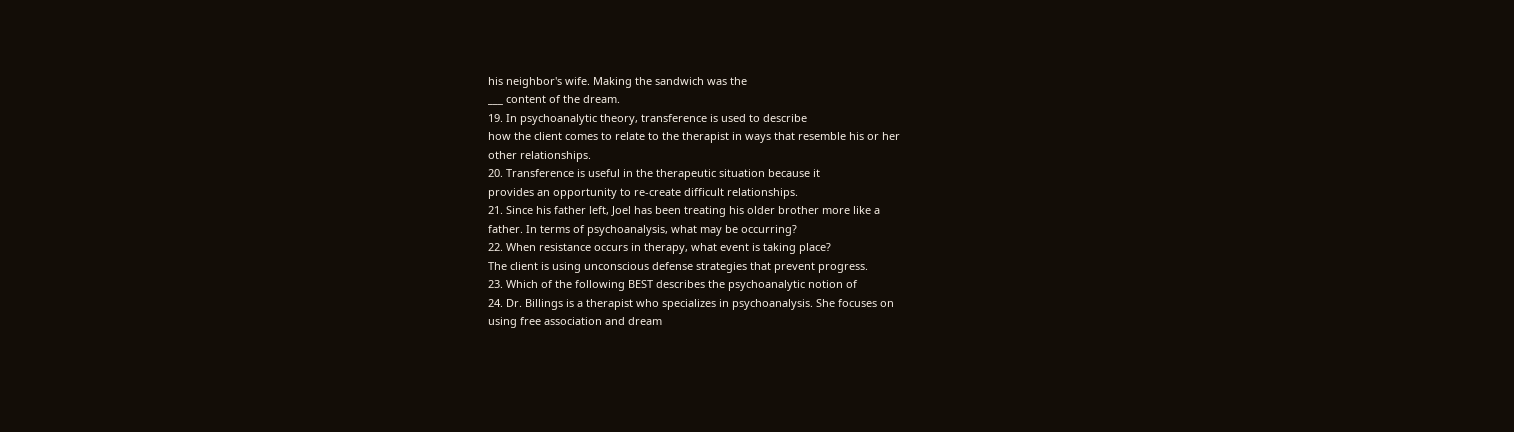his neighbor's wife. Making the sandwich was the
___ content of the dream.
19. In psychoanalytic theory, transference is used to describe
how the client comes to relate to the therapist in ways that resemble his or her
other relationships.
20. Transference is useful in the therapeutic situation because it
provides an opportunity to re-create difficult relationships.
21. Since his father left, Joel has been treating his older brother more like a
father. In terms of psychoanalysis, what may be occurring?
22. When resistance occurs in therapy, what event is taking place?
The client is using unconscious defense strategies that prevent progress.
23. Which of the following BEST describes the psychoanalytic notion of
24. Dr. Billings is a therapist who specializes in psychoanalysis. She focuses on
using free association and dream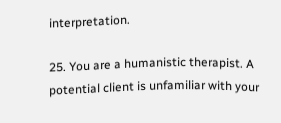interpretation.

25. You are a humanistic therapist. A potential client is unfamiliar with your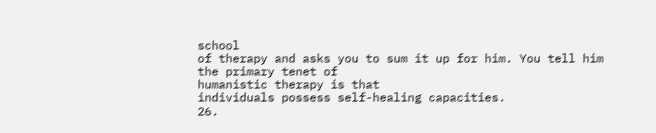school
of therapy and asks you to sum it up for him. You tell him the primary tenet of
humanistic therapy is that
individuals possess self-healing capacities.
26.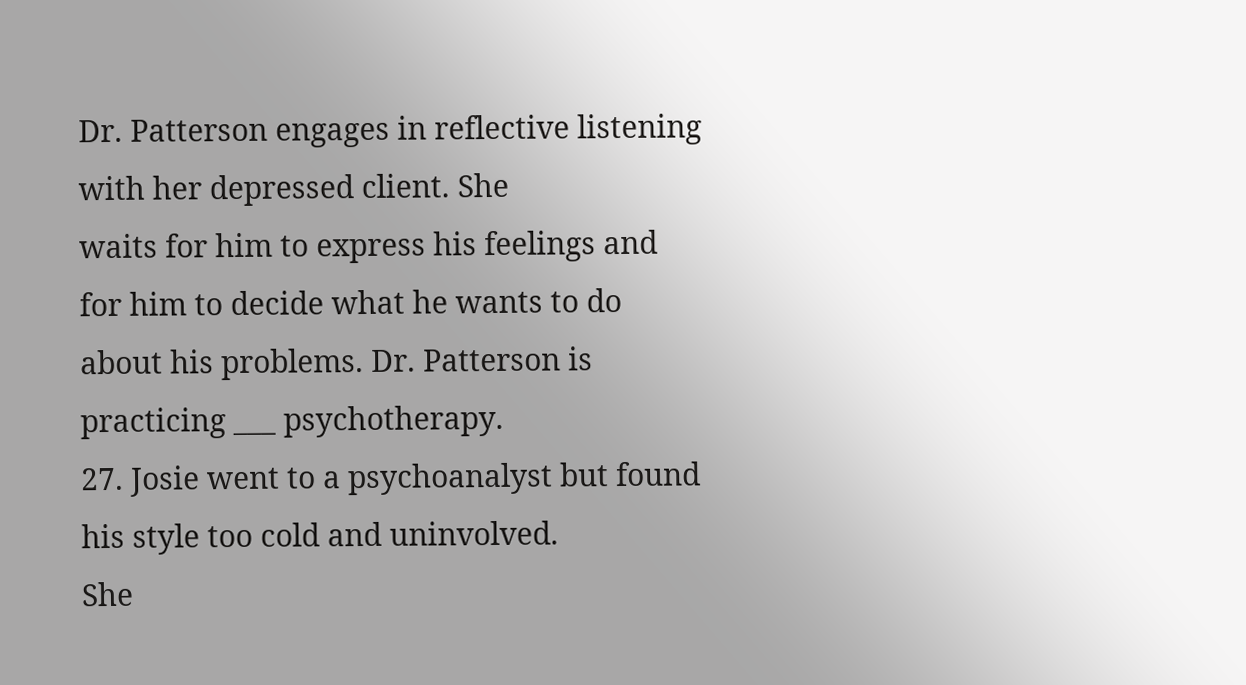Dr. Patterson engages in reflective listening with her depressed client. She
waits for him to express his feelings and for him to decide what he wants to do
about his problems. Dr. Patterson is practicing ___ psychotherapy.
27. Josie went to a psychoanalyst but found his style too cold and uninvolved.
She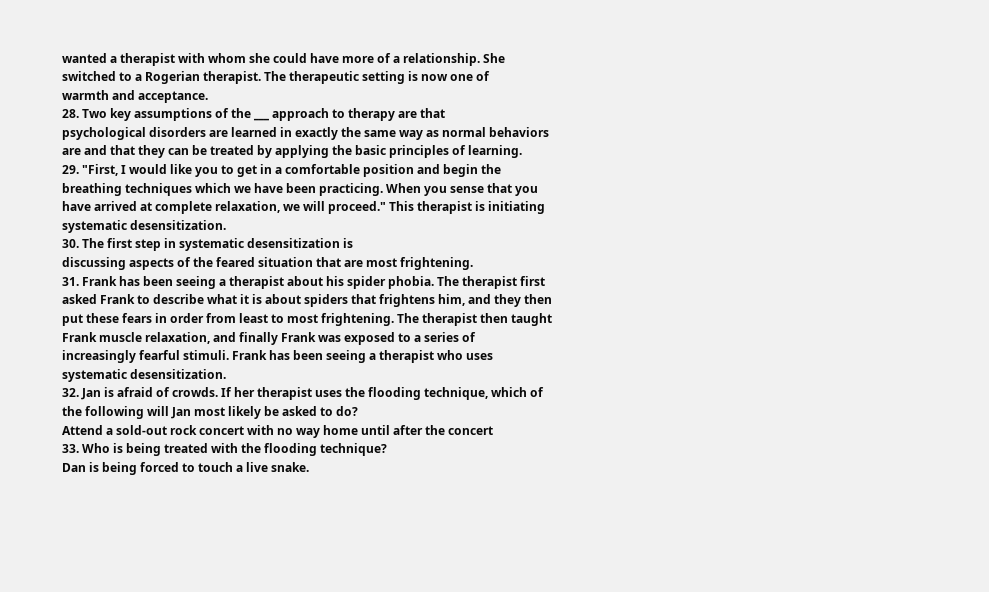wanted a therapist with whom she could have more of a relationship. She
switched to a Rogerian therapist. The therapeutic setting is now one of
warmth and acceptance.
28. Two key assumptions of the ___ approach to therapy are that
psychological disorders are learned in exactly the same way as normal behaviors
are and that they can be treated by applying the basic principles of learning.
29. "First, I would like you to get in a comfortable position and begin the
breathing techniques which we have been practicing. When you sense that you
have arrived at complete relaxation, we will proceed." This therapist is initiating
systematic desensitization.
30. The first step in systematic desensitization is
discussing aspects of the feared situation that are most frightening.
31. Frank has been seeing a therapist about his spider phobia. The therapist first
asked Frank to describe what it is about spiders that frightens him, and they then
put these fears in order from least to most frightening. The therapist then taught
Frank muscle relaxation, and finally Frank was exposed to a series of
increasingly fearful stimuli. Frank has been seeing a therapist who uses
systematic desensitization.
32. Jan is afraid of crowds. If her therapist uses the flooding technique, which of
the following will Jan most likely be asked to do?
Attend a sold-out rock concert with no way home until after the concert
33. Who is being treated with the flooding technique?
Dan is being forced to touch a live snake.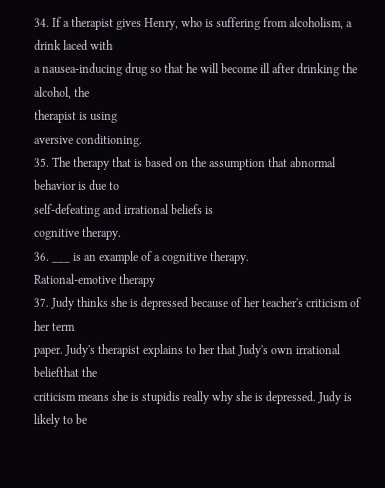34. If a therapist gives Henry, who is suffering from alcoholism, a drink laced with
a nausea-inducing drug so that he will become ill after drinking the alcohol, the
therapist is using
aversive conditioning.
35. The therapy that is based on the assumption that abnormal behavior is due to
self-defeating and irrational beliefs is
cognitive therapy.
36. ___ is an example of a cognitive therapy.
Rational-emotive therapy
37. Judy thinks she is depressed because of her teacher's criticism of her term
paper. Judy's therapist explains to her that Judy's own irrational beliefthat the
criticism means she is stupidis really why she is depressed. Judy is likely to be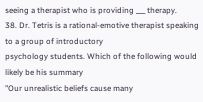seeing a therapist who is providing ___ therapy.
38. Dr. Tetris is a rational-emotive therapist speaking to a group of introductory
psychology students. Which of the following would likely be his summary
"Our unrealistic beliefs cause many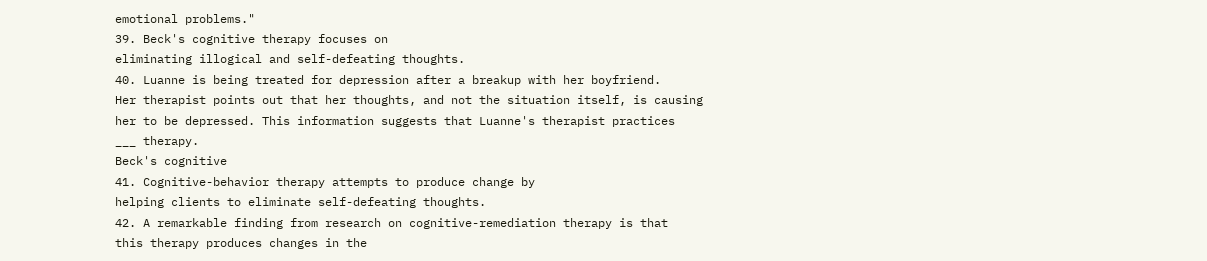emotional problems."
39. Beck's cognitive therapy focuses on
eliminating illogical and self-defeating thoughts.
40. Luanne is being treated for depression after a breakup with her boyfriend.
Her therapist points out that her thoughts, and not the situation itself, is causing
her to be depressed. This information suggests that Luanne's therapist practices
___ therapy.
Beck's cognitive
41. Cognitive-behavior therapy attempts to produce change by
helping clients to eliminate self-defeating thoughts.
42. A remarkable finding from research on cognitive-remediation therapy is that
this therapy produces changes in the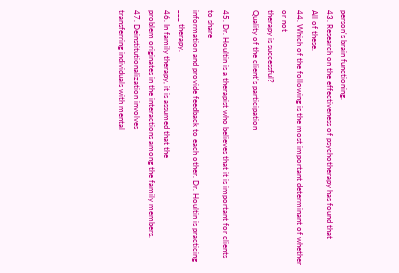person's brain functioning.
43. Research on the effectiveness of psychotherapy has found that
All of these.
44. Which of the following is the most important determinant of whether or not
therapy is successful?
Quality of the client's participation

45. Dr. Houltin is a therapist who believes that it is important for clients to share
information and provide feedback to each other. Dr. Houltin is practicing
___ therapy.
46. In family therapy, it is assumed that the
problem originates in the interactions among the family members.
47. Deinstitutionalization involves
transferring individuals with mental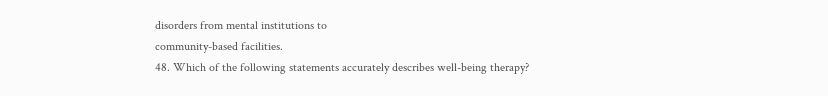disorders from mental institutions to
community-based facilities.
48. Which of the following statements accurately describes well-being therapy?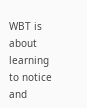WBT is about learning to notice and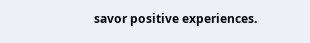savor positive experiences.